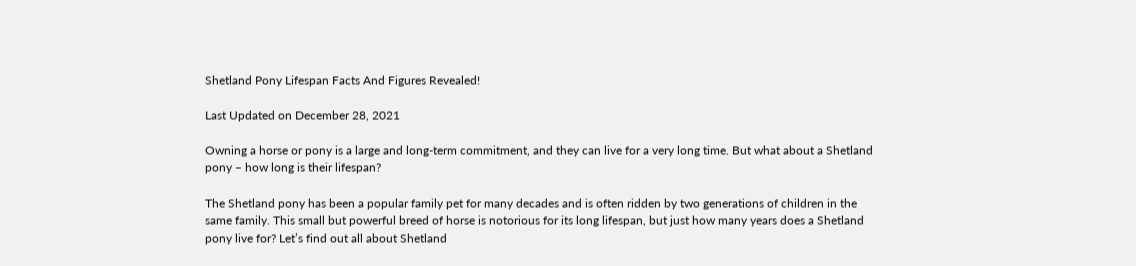Shetland Pony Lifespan Facts And Figures Revealed!

Last Updated on December 28, 2021

Owning a horse or pony is a large and long-term commitment, and they can live for a very long time. But what about a Shetland pony – how long is their lifespan?

The Shetland pony has been a popular family pet for many decades and is often ridden by two generations of children in the same family. This small but powerful breed of horse is notorious for its long lifespan, but just how many years does a Shetland pony live for? Let’s find out all about Shetland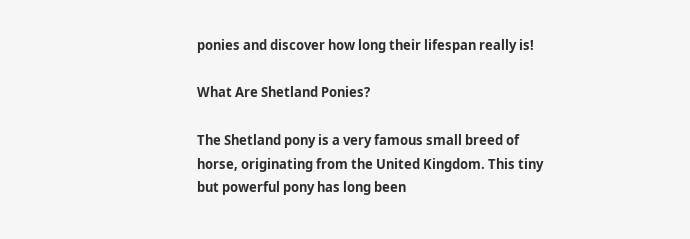ponies and discover how long their lifespan really is!

What Are Shetland Ponies?

The Shetland pony is a very famous small breed of horse, originating from the United Kingdom. This tiny but powerful pony has long been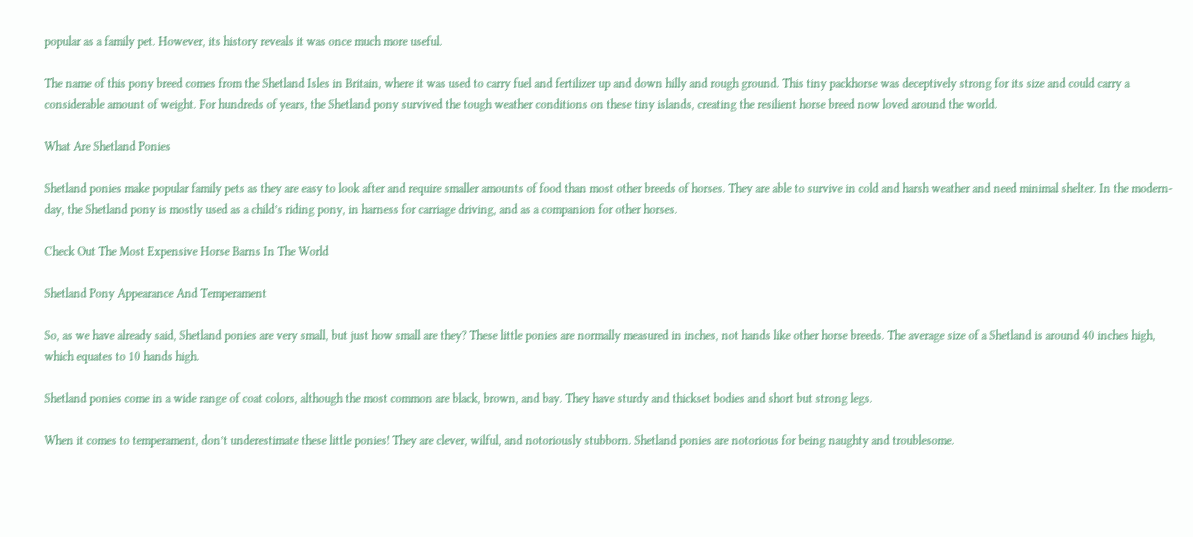popular as a family pet. However, its history reveals it was once much more useful.

The name of this pony breed comes from the Shetland Isles in Britain, where it was used to carry fuel and fertilizer up and down hilly and rough ground. This tiny packhorse was deceptively strong for its size and could carry a considerable amount of weight. For hundreds of years, the Shetland pony survived the tough weather conditions on these tiny islands, creating the resilient horse breed now loved around the world.

What Are Shetland Ponies

Shetland ponies make popular family pets as they are easy to look after and require smaller amounts of food than most other breeds of horses. They are able to survive in cold and harsh weather and need minimal shelter. In the modern-day, the Shetland pony is mostly used as a child’s riding pony, in harness for carriage driving, and as a companion for other horses.

Check Out The Most Expensive Horse Barns In The World

Shetland Pony Appearance And Temperament

So, as we have already said, Shetland ponies are very small, but just how small are they? These little ponies are normally measured in inches, not hands like other horse breeds. The average size of a Shetland is around 40 inches high, which equates to 10 hands high.

Shetland ponies come in a wide range of coat colors, although the most common are black, brown, and bay. They have sturdy and thickset bodies and short but strong legs.

When it comes to temperament, don’t underestimate these little ponies! They are clever, wilful, and notoriously stubborn. Shetland ponies are notorious for being naughty and troublesome.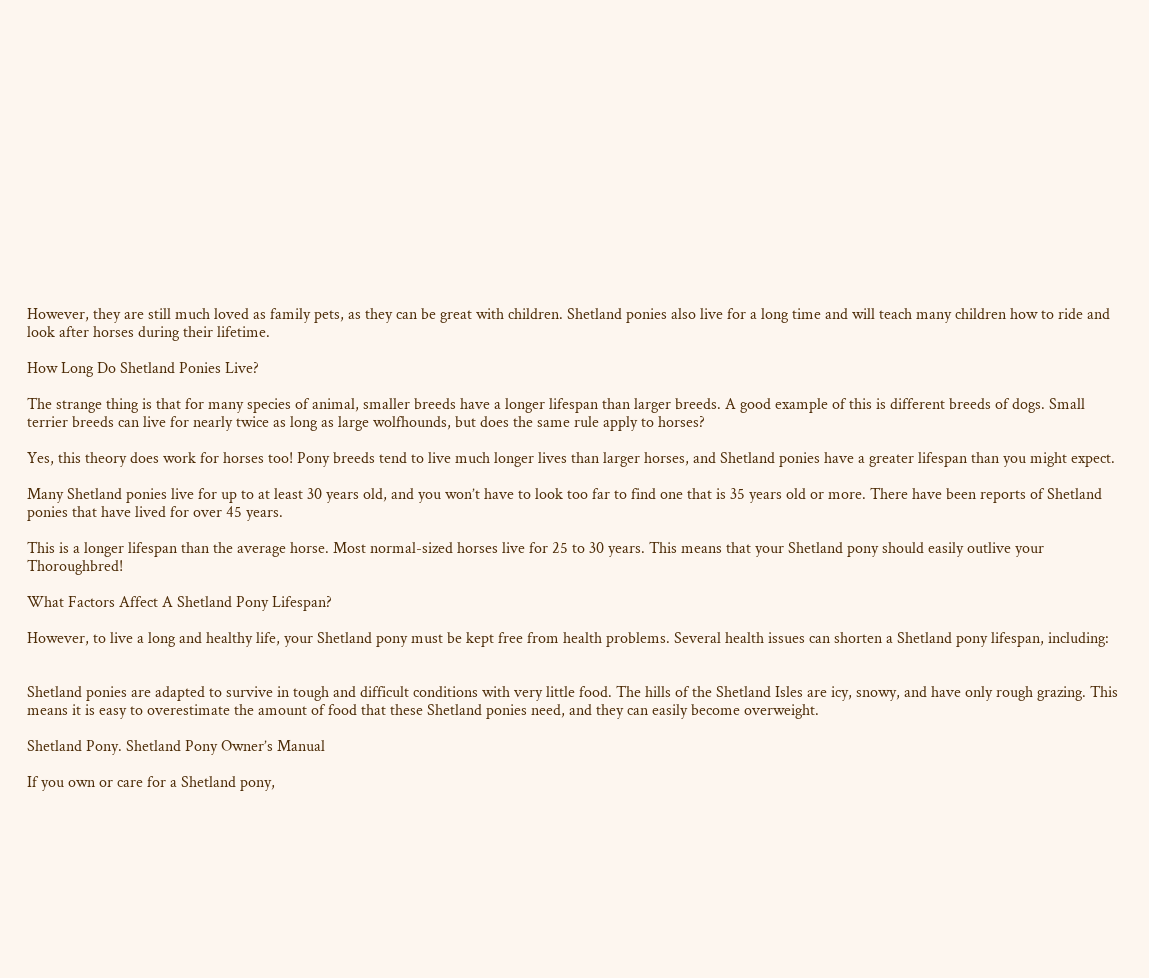However, they are still much loved as family pets, as they can be great with children. Shetland ponies also live for a long time and will teach many children how to ride and look after horses during their lifetime.

How Long Do Shetland Ponies Live?

The strange thing is that for many species of animal, smaller breeds have a longer lifespan than larger breeds. A good example of this is different breeds of dogs. Small terrier breeds can live for nearly twice as long as large wolfhounds, but does the same rule apply to horses?

Yes, this theory does work for horses too! Pony breeds tend to live much longer lives than larger horses, and Shetland ponies have a greater lifespan than you might expect.

Many Shetland ponies live for up to at least 30 years old, and you won’t have to look too far to find one that is 35 years old or more. There have been reports of Shetland ponies that have lived for over 45 years.

This is a longer lifespan than the average horse. Most normal-sized horses live for 25 to 30 years. This means that your Shetland pony should easily outlive your Thoroughbred!

What Factors Affect A Shetland Pony Lifespan?

However, to live a long and healthy life, your Shetland pony must be kept free from health problems. Several health issues can shorten a Shetland pony lifespan, including:


Shetland ponies are adapted to survive in tough and difficult conditions with very little food. The hills of the Shetland Isles are icy, snowy, and have only rough grazing. This means it is easy to overestimate the amount of food that these Shetland ponies need, and they can easily become overweight.

Shetland Pony. Shetland Pony Owner’s Manual

If you own or care for a Shetland pony,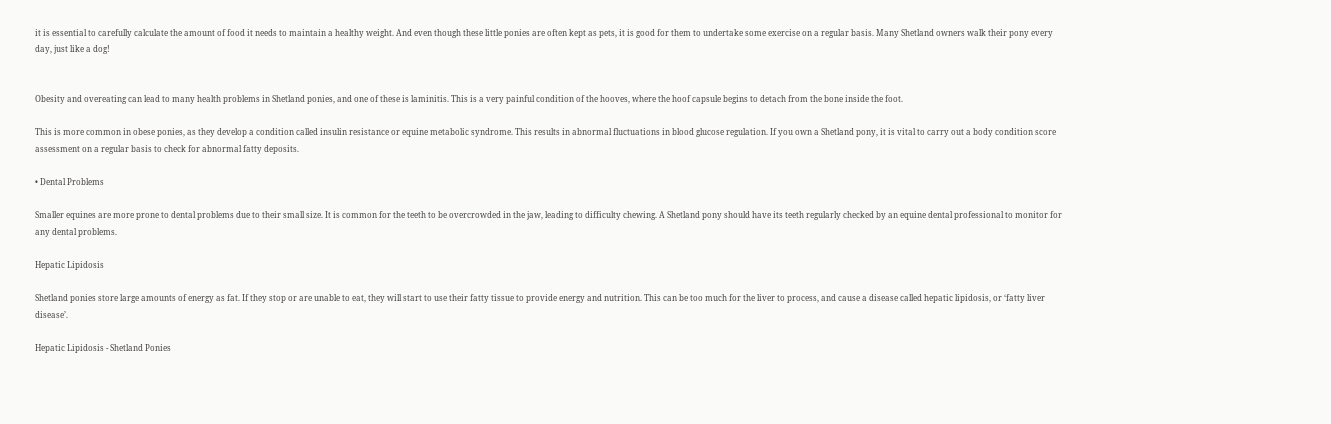it is essential to carefully calculate the amount of food it needs to maintain a healthy weight. And even though these little ponies are often kept as pets, it is good for them to undertake some exercise on a regular basis. Many Shetland owners walk their pony every day, just like a dog!


Obesity and overeating can lead to many health problems in Shetland ponies, and one of these is laminitis. This is a very painful condition of the hooves, where the hoof capsule begins to detach from the bone inside the foot.

This is more common in obese ponies, as they develop a condition called insulin resistance or equine metabolic syndrome. This results in abnormal fluctuations in blood glucose regulation. If you own a Shetland pony, it is vital to carry out a body condition score assessment on a regular basis to check for abnormal fatty deposits.

• Dental Problems

Smaller equines are more prone to dental problems due to their small size. It is common for the teeth to be overcrowded in the jaw, leading to difficulty chewing. A Shetland pony should have its teeth regularly checked by an equine dental professional to monitor for any dental problems.

Hepatic Lipidosis

Shetland ponies store large amounts of energy as fat. If they stop or are unable to eat, they will start to use their fatty tissue to provide energy and nutrition. This can be too much for the liver to process, and cause a disease called hepatic lipidosis, or ‘fatty liver disease’.

Hepatic Lipidosis - Shetland Ponies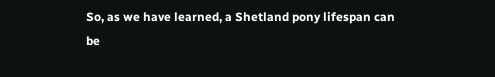So, as we have learned, a Shetland pony lifespan can be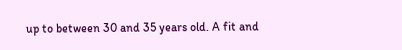up to between 30 and 35 years old. A fit and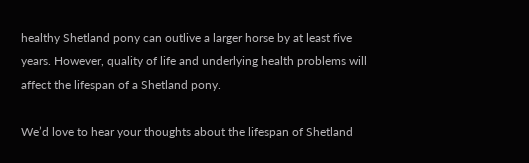healthy Shetland pony can outlive a larger horse by at least five years. However, quality of life and underlying health problems will affect the lifespan of a Shetland pony.

We’d love to hear your thoughts about the lifespan of Shetland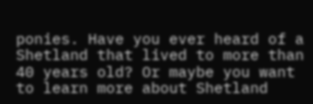ponies. Have you ever heard of a Shetland that lived to more than 40 years old? Or maybe you want to learn more about Shetland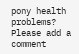pony health problems? Please add a comment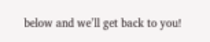below and we’ll get back to you!